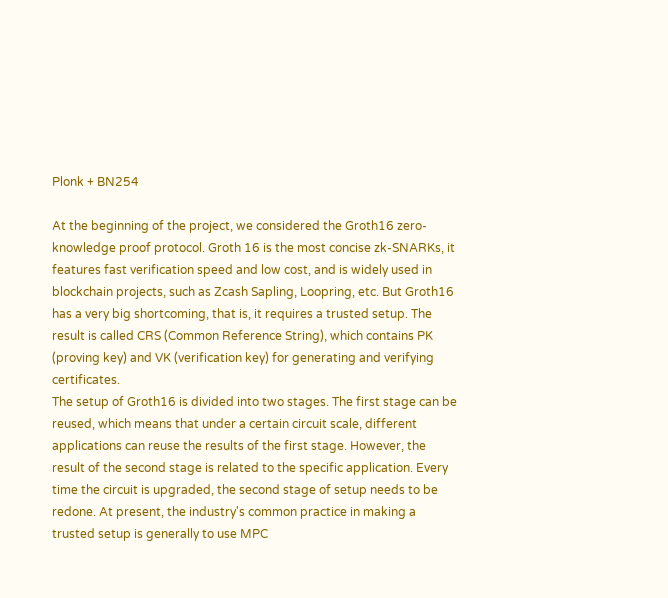Plonk + BN254

At the beginning of the project, we considered the Groth16 zero-knowledge proof protocol. Groth 16 is the most concise zk-SNARKs, it features fast verification speed and low cost, and is widely used in blockchain projects, such as Zcash Sapling, Loopring, etc. But Groth16 has a very big shortcoming, that is, it requires a trusted setup. The result is called CRS (Common Reference String), which contains PK (proving key) and VK (verification key) for generating and verifying certificates.
The setup of Groth16 is divided into two stages. The first stage can be reused, which means that under a certain circuit scale, different applications can reuse the results of the first stage. However, the result of the second stage is related to the specific application. Every time the circuit is upgraded, the second stage of setup needs to be redone. At present, the industry's common practice in making a trusted setup is generally to use MPC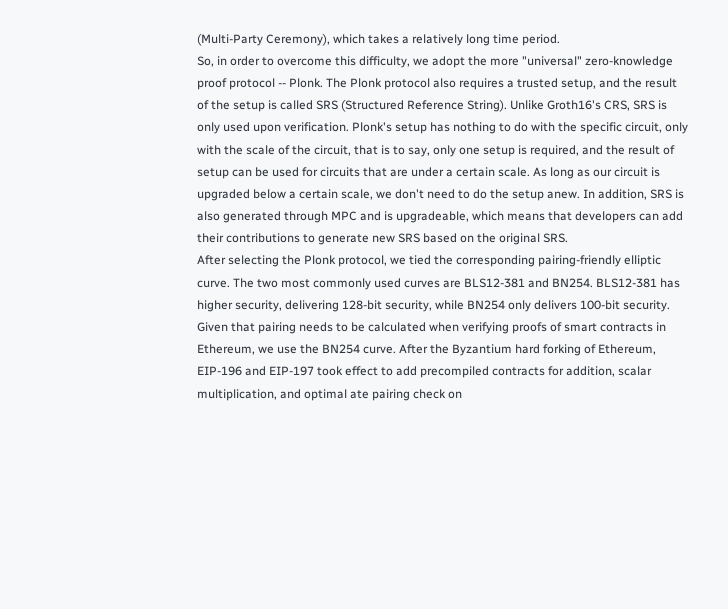(Multi-Party Ceremony), which takes a relatively long time period.
So, in order to overcome this difficulty, we adopt the more "universal" zero-knowledge proof protocol -- Plonk. The Plonk protocol also requires a trusted setup, and the result of the setup is called SRS (Structured Reference String). Unlike Groth16's CRS, SRS is only used upon verification. Plonk's setup has nothing to do with the specific circuit, only with the scale of the circuit, that is to say, only one setup is required, and the result of setup can be used for circuits that are under a certain scale. As long as our circuit is upgraded below a certain scale, we don't need to do the setup anew. In addition, SRS is also generated through MPC and is upgradeable, which means that developers can add their contributions to generate new SRS based on the original SRS.
After selecting the Plonk protocol, we tied the corresponding pairing-friendly elliptic curve. The two most commonly used curves are BLS12-381 and BN254. BLS12-381 has higher security, delivering 128-bit security, while BN254 only delivers 100-bit security. Given that pairing needs to be calculated when verifying proofs of smart contracts in Ethereum, we use the BN254 curve. After the Byzantium hard forking of Ethereum, EIP-196 and EIP-197 took effect to add precompiled contracts for addition, scalar multiplication, and optimal ate pairing check on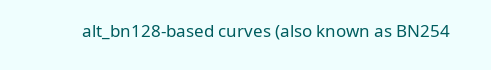alt_bn128-based curves (also known as BN254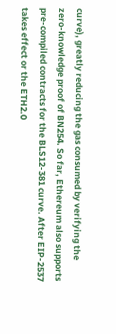curve), greatly reducing the gas consumed by verifying the zero-knowledge proof of BN254. So far, Ethereum also supports pre-compiled contracts for the BLS12-381 curve. After EIP-2537 takes effect or the ETH2.0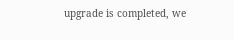upgrade is completed, we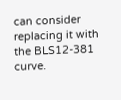can consider replacing it with the BLS12-381 curve.